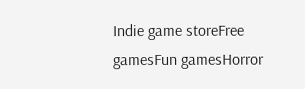Indie game storeFree gamesFun gamesHorror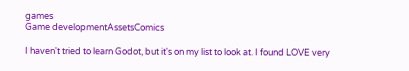games
Game developmentAssetsComics

I haven't tried to learn Godot, but it's on my list to look at. I found LOVE very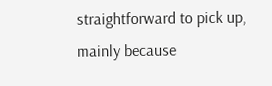straightforward to pick up, mainly because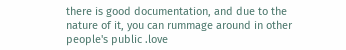there is good documentation, and due to the nature of it, you can rummage around in other people's public .love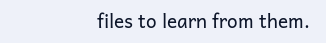files to learn from them.